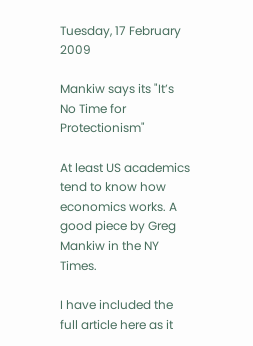Tuesday, 17 February 2009

Mankiw says its "It’s No Time for Protectionism"

At least US academics tend to know how economics works. A good piece by Greg Mankiw in the NY Times.

I have included the full article here as it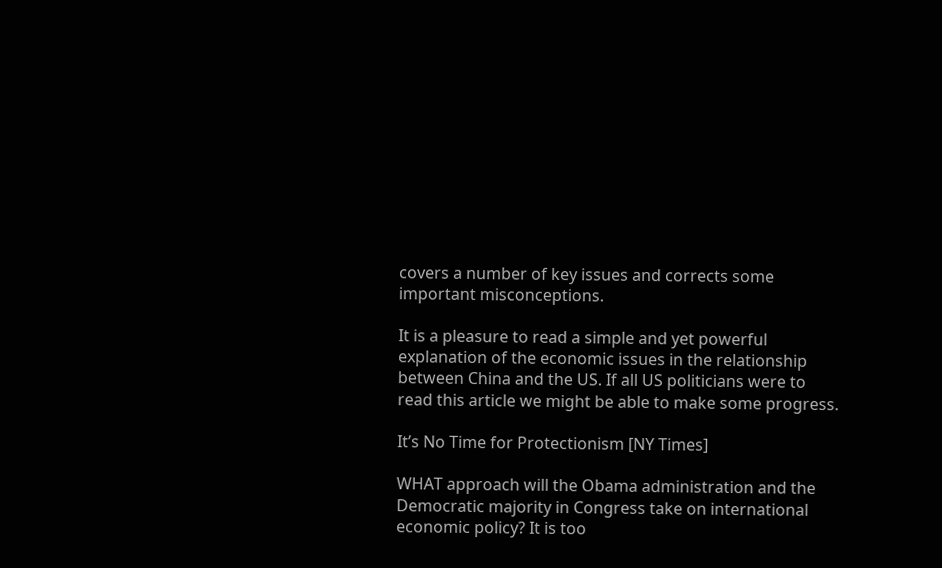covers a number of key issues and corrects some important misconceptions.

It is a pleasure to read a simple and yet powerful explanation of the economic issues in the relationship between China and the US. If all US politicians were to read this article we might be able to make some progress.

It’s No Time for Protectionism [NY Times]

WHAT approach will the Obama administration and the Democratic majority in Congress take on international economic policy? It is too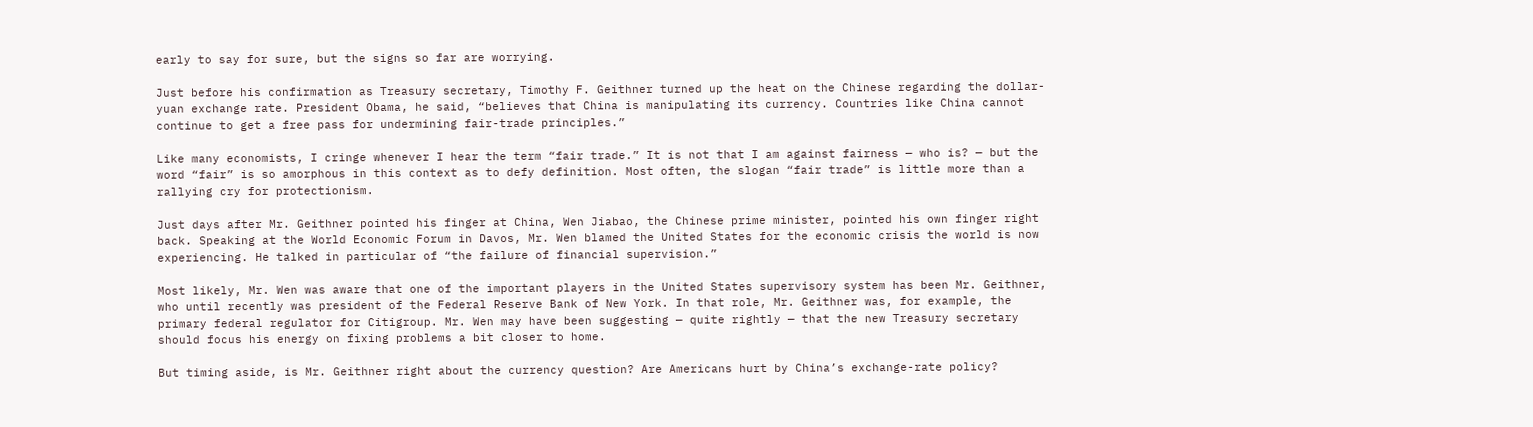early to say for sure, but the signs so far are worrying.

Just before his confirmation as Treasury secretary, Timothy F. Geithner turned up the heat on the Chinese regarding the dollar-yuan exchange rate. President Obama, he said, “believes that China is manipulating its currency. Countries like China cannot continue to get a free pass for undermining fair-trade principles.”

Like many economists, I cringe whenever I hear the term “fair trade.” It is not that I am against fairness — who is? — but the word “fair” is so amorphous in this context as to defy definition. Most often, the slogan “fair trade” is little more than a rallying cry for protectionism.

Just days after Mr. Geithner pointed his finger at China, Wen Jiabao, the Chinese prime minister, pointed his own finger right back. Speaking at the World Economic Forum in Davos, Mr. Wen blamed the United States for the economic crisis the world is now experiencing. He talked in particular of “the failure of financial supervision.”

Most likely, Mr. Wen was aware that one of the important players in the United States supervisory system has been Mr. Geithner, who until recently was president of the Federal Reserve Bank of New York. In that role, Mr. Geithner was, for example, the primary federal regulator for Citigroup. Mr. Wen may have been suggesting — quite rightly — that the new Treasury secretary should focus his energy on fixing problems a bit closer to home.

But timing aside, is Mr. Geithner right about the currency question? Are Americans hurt by China’s exchange-rate policy?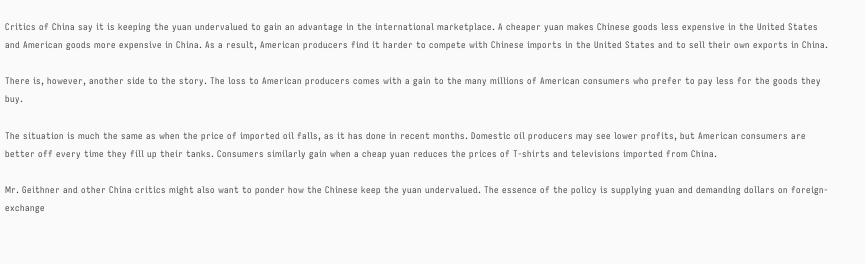Critics of China say it is keeping the yuan undervalued to gain an advantage in the international marketplace. A cheaper yuan makes Chinese goods less expensive in the United States and American goods more expensive in China. As a result, American producers find it harder to compete with Chinese imports in the United States and to sell their own exports in China.

There is, however, another side to the story. The loss to American producers comes with a gain to the many millions of American consumers who prefer to pay less for the goods they buy.

The situation is much the same as when the price of imported oil falls, as it has done in recent months. Domestic oil producers may see lower profits, but American consumers are better off every time they fill up their tanks. Consumers similarly gain when a cheap yuan reduces the prices of T-shirts and televisions imported from China.

Mr. Geithner and other China critics might also want to ponder how the Chinese keep the yuan undervalued. The essence of the policy is supplying yuan and demanding dollars on foreign-exchange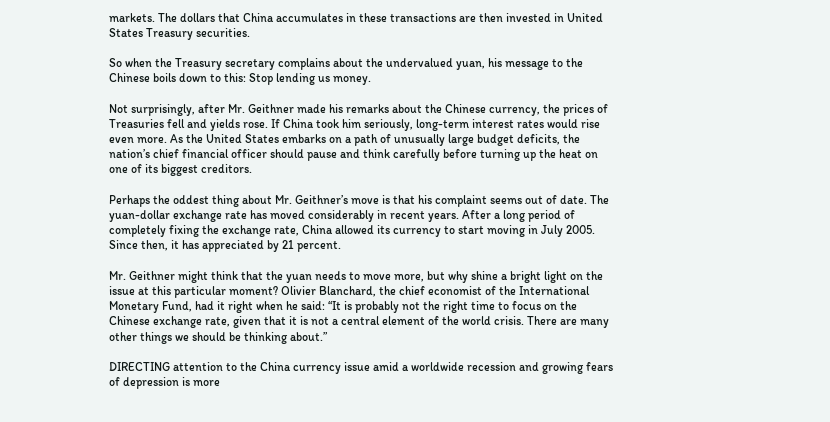markets. The dollars that China accumulates in these transactions are then invested in United States Treasury securities.

So when the Treasury secretary complains about the undervalued yuan, his message to the Chinese boils down to this: Stop lending us money.

Not surprisingly, after Mr. Geithner made his remarks about the Chinese currency, the prices of Treasuries fell and yields rose. If China took him seriously, long-term interest rates would rise even more. As the United States embarks on a path of unusually large budget deficits, the nation’s chief financial officer should pause and think carefully before turning up the heat on one of its biggest creditors.

Perhaps the oddest thing about Mr. Geithner’s move is that his complaint seems out of date. The yuan-dollar exchange rate has moved considerably in recent years. After a long period of completely fixing the exchange rate, China allowed its currency to start moving in July 2005. Since then, it has appreciated by 21 percent.

Mr. Geithner might think that the yuan needs to move more, but why shine a bright light on the issue at this particular moment? Olivier Blanchard, the chief economist of the International Monetary Fund, had it right when he said: “It is probably not the right time to focus on the Chinese exchange rate, given that it is not a central element of the world crisis. There are many other things we should be thinking about.”

DIRECTING attention to the China currency issue amid a worldwide recession and growing fears of depression is more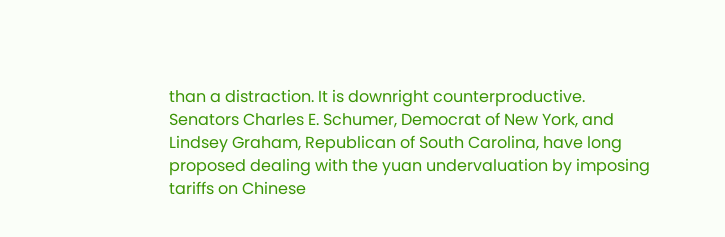than a distraction. It is downright counterproductive. Senators Charles E. Schumer, Democrat of New York, and Lindsey Graham, Republican of South Carolina, have long proposed dealing with the yuan undervaluation by imposing tariffs on Chinese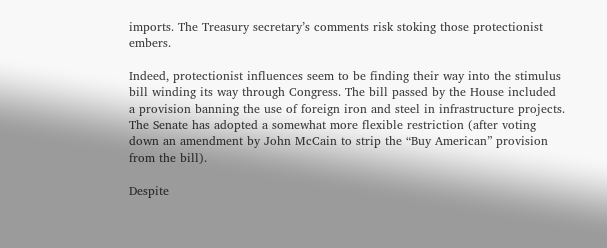imports. The Treasury secretary’s comments risk stoking those protectionist embers.

Indeed, protectionist influences seem to be finding their way into the stimulus bill winding its way through Congress. The bill passed by the House included a provision banning the use of foreign iron and steel in infrastructure projects. The Senate has adopted a somewhat more flexible restriction (after voting down an amendment by John McCain to strip the “Buy American” provision from the bill).

Despite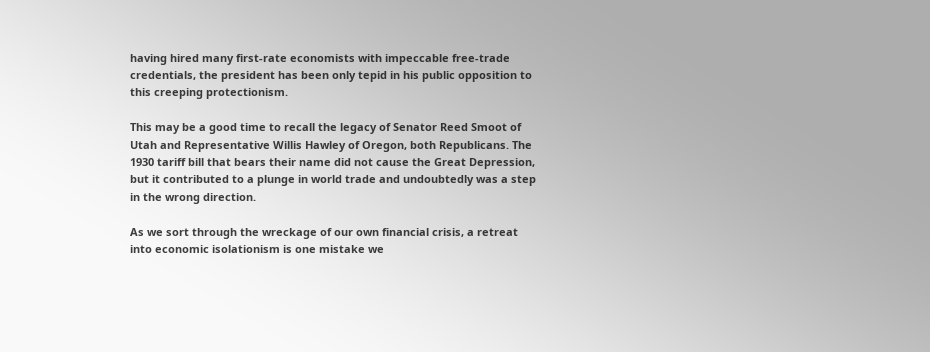having hired many first-rate economists with impeccable free-trade credentials, the president has been only tepid in his public opposition to this creeping protectionism.

This may be a good time to recall the legacy of Senator Reed Smoot of Utah and Representative Willis Hawley of Oregon, both Republicans. The 1930 tariff bill that bears their name did not cause the Great Depression, but it contributed to a plunge in world trade and undoubtedly was a step in the wrong direction.

As we sort through the wreckage of our own financial crisis, a retreat into economic isolationism is one mistake we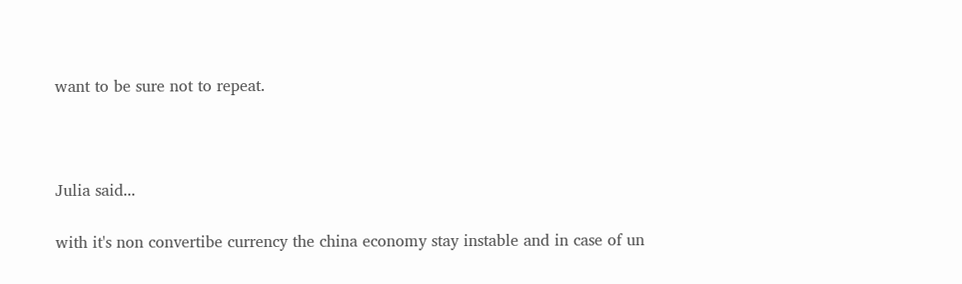want to be sure not to repeat.



Julia said...

with it's non convertibe currency the china economy stay instable and in case of un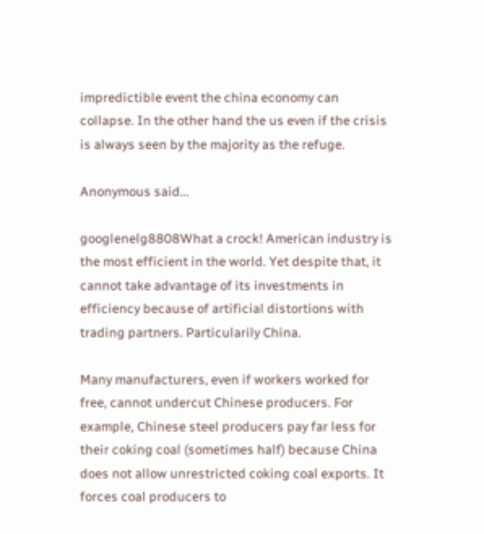impredictible event the china economy can collapse. In the other hand the us even if the crisis is always seen by the majority as the refuge.

Anonymous said...

googlenelg8808What a crock! American industry is the most efficient in the world. Yet despite that, it cannot take advantage of its investments in efficiency because of artificial distortions with trading partners. Particularily China.

Many manufacturers, even if workers worked for free, cannot undercut Chinese producers. For example, Chinese steel producers pay far less for their coking coal (sometimes half) because China does not allow unrestricted coking coal exports. It forces coal producers to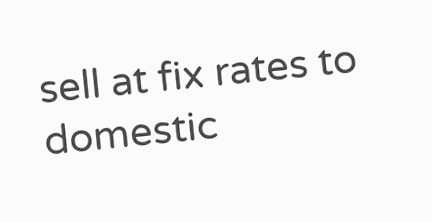sell at fix rates to domestic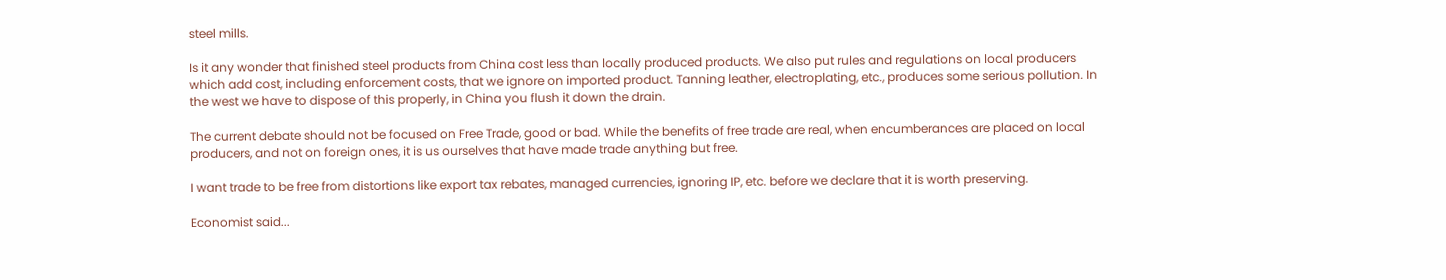steel mills.

Is it any wonder that finished steel products from China cost less than locally produced products. We also put rules and regulations on local producers which add cost, including enforcement costs, that we ignore on imported product. Tanning leather, electroplating, etc., produces some serious pollution. In the west we have to dispose of this properly, in China you flush it down the drain.

The current debate should not be focused on Free Trade, good or bad. While the benefits of free trade are real, when encumberances are placed on local producers, and not on foreign ones, it is us ourselves that have made trade anything but free.

I want trade to be free from distortions like export tax rebates, managed currencies, ignoring IP, etc. before we declare that it is worth preserving.

Economist said...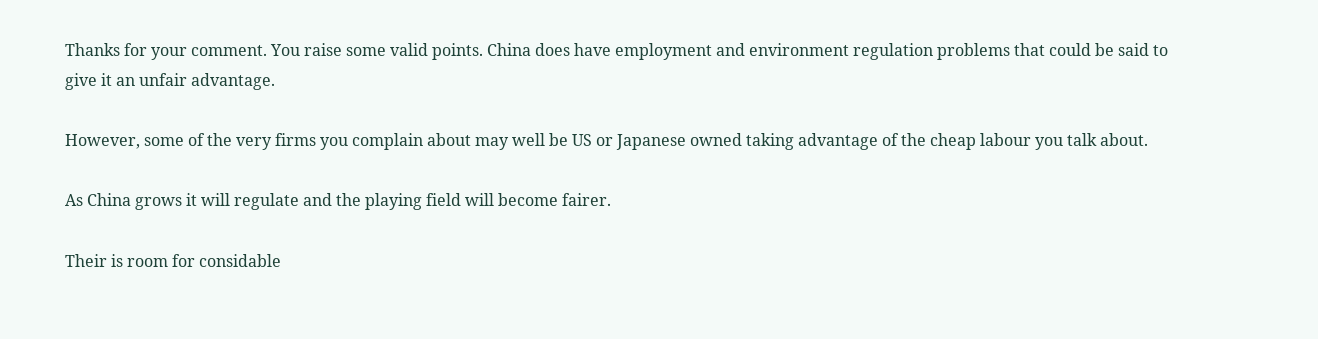Thanks for your comment. You raise some valid points. China does have employment and environment regulation problems that could be said to give it an unfair advantage.

However, some of the very firms you complain about may well be US or Japanese owned taking advantage of the cheap labour you talk about.

As China grows it will regulate and the playing field will become fairer.

Their is room for considable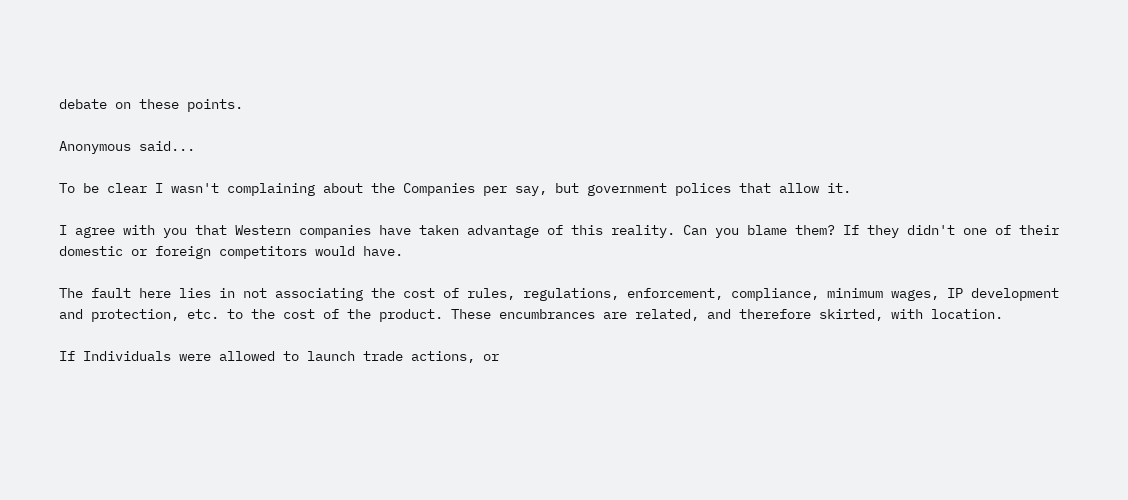debate on these points.

Anonymous said...

To be clear I wasn't complaining about the Companies per say, but government polices that allow it.

I agree with you that Western companies have taken advantage of this reality. Can you blame them? If they didn't one of their domestic or foreign competitors would have.

The fault here lies in not associating the cost of rules, regulations, enforcement, compliance, minimum wages, IP development and protection, etc. to the cost of the product. These encumbrances are related, and therefore skirted, with location.

If Individuals were allowed to launch trade actions, or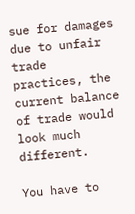sue for damages due to unfair trade practices, the current balance of trade would look much different.

You have to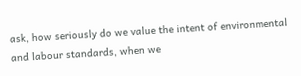ask, how seriously do we value the intent of environmental and labour standards, when we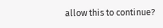allow this to continue?